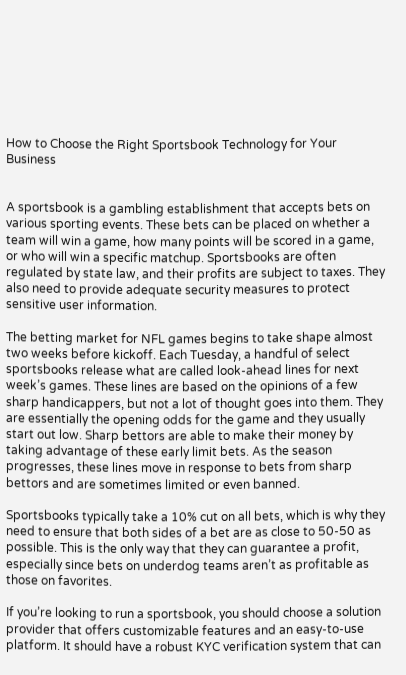How to Choose the Right Sportsbook Technology for Your Business


A sportsbook is a gambling establishment that accepts bets on various sporting events. These bets can be placed on whether a team will win a game, how many points will be scored in a game, or who will win a specific matchup. Sportsbooks are often regulated by state law, and their profits are subject to taxes. They also need to provide adequate security measures to protect sensitive user information.

The betting market for NFL games begins to take shape almost two weeks before kickoff. Each Tuesday, a handful of select sportsbooks release what are called look-ahead lines for next week’s games. These lines are based on the opinions of a few sharp handicappers, but not a lot of thought goes into them. They are essentially the opening odds for the game and they usually start out low. Sharp bettors are able to make their money by taking advantage of these early limit bets. As the season progresses, these lines move in response to bets from sharp bettors and are sometimes limited or even banned.

Sportsbooks typically take a 10% cut on all bets, which is why they need to ensure that both sides of a bet are as close to 50-50 as possible. This is the only way that they can guarantee a profit, especially since bets on underdog teams aren’t as profitable as those on favorites.

If you’re looking to run a sportsbook, you should choose a solution provider that offers customizable features and an easy-to-use platform. It should have a robust KYC verification system that can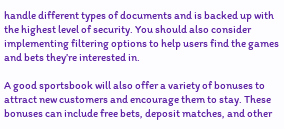handle different types of documents and is backed up with the highest level of security. You should also consider implementing filtering options to help users find the games and bets they’re interested in.

A good sportsbook will also offer a variety of bonuses to attract new customers and encourage them to stay. These bonuses can include free bets, deposit matches, and other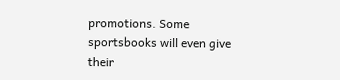promotions. Some sportsbooks will even give their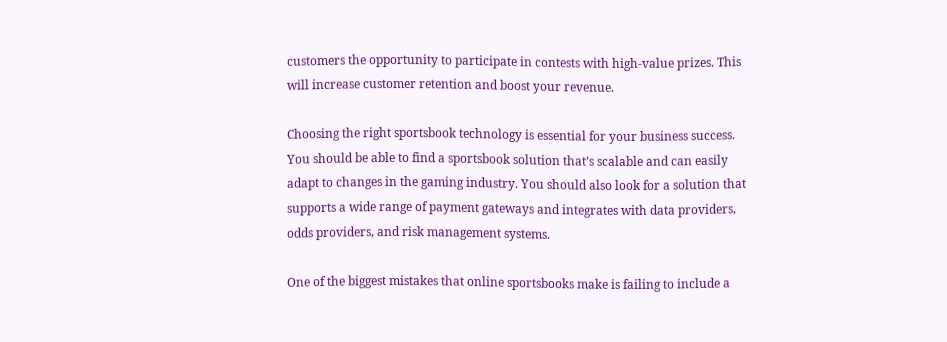customers the opportunity to participate in contests with high-value prizes. This will increase customer retention and boost your revenue.

Choosing the right sportsbook technology is essential for your business success. You should be able to find a sportsbook solution that’s scalable and can easily adapt to changes in the gaming industry. You should also look for a solution that supports a wide range of payment gateways and integrates with data providers, odds providers, and risk management systems.

One of the biggest mistakes that online sportsbooks make is failing to include a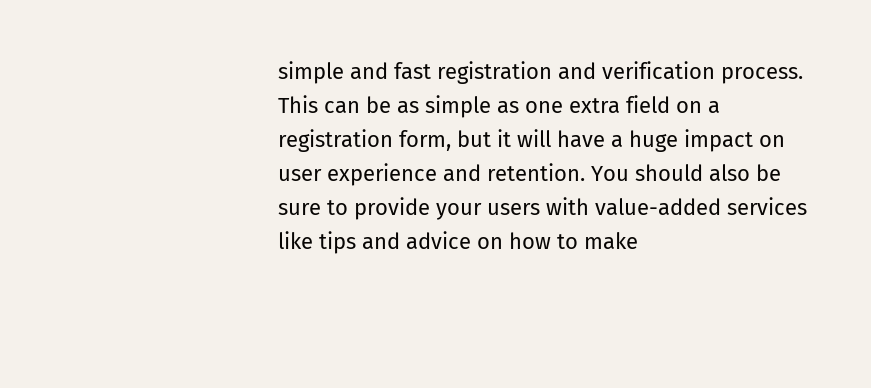simple and fast registration and verification process. This can be as simple as one extra field on a registration form, but it will have a huge impact on user experience and retention. You should also be sure to provide your users with value-added services like tips and advice on how to make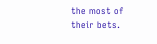the most of their bets.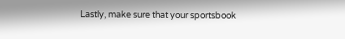Lastly, make sure that your sportsbook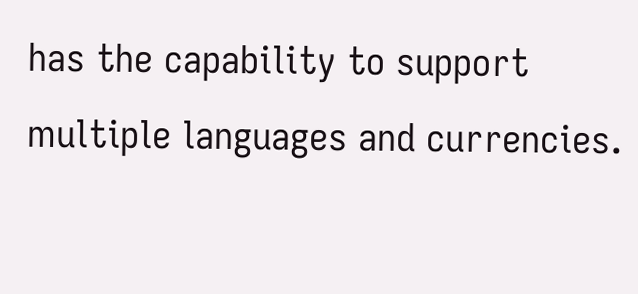has the capability to support multiple languages and currencies.